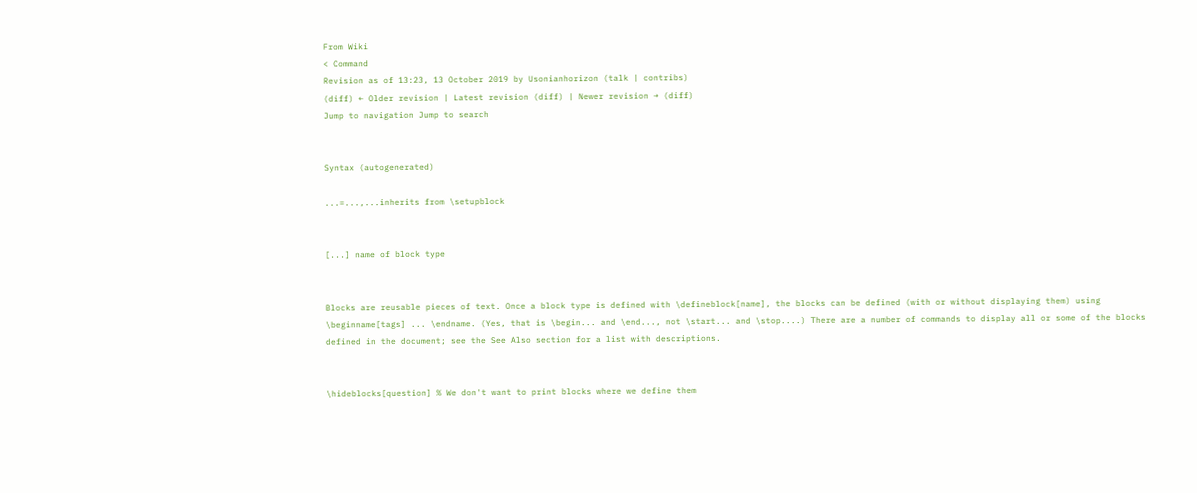From Wiki
< Command
Revision as of 13:23, 13 October 2019 by Usonianhorizon (talk | contribs)
(diff) ← Older revision | Latest revision (diff) | Newer revision → (diff)
Jump to navigation Jump to search


Syntax (autogenerated)

...=...,...inherits from \setupblock


[...] name of block type


Blocks are reusable pieces of text. Once a block type is defined with \defineblock[name], the blocks can be defined (with or without displaying them) using \beginname[tags] ... \endname. (Yes, that is \begin... and \end..., not \start... and \stop....) There are a number of commands to display all or some of the blocks defined in the document; see the See Also section for a list with descriptions.


\hideblocks[question] % We don't want to print blocks where we define them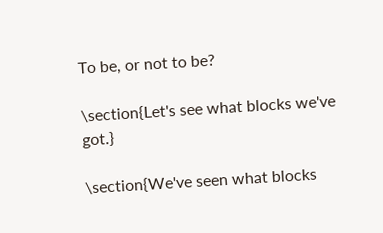To be, or not to be?

\section{Let's see what blocks we've got.}

\section{We've seen what blocks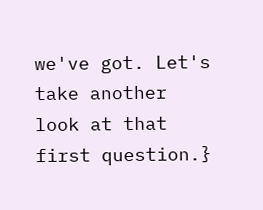we've got. Let's take another look at that first question.}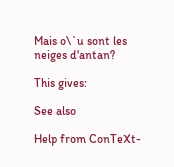Mais o\`u sont les neiges d'antan?

This gives:

See also

Help from ConTeXt-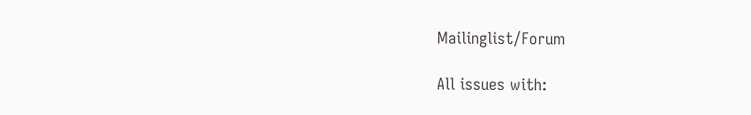Mailinglist/Forum

All issues with: